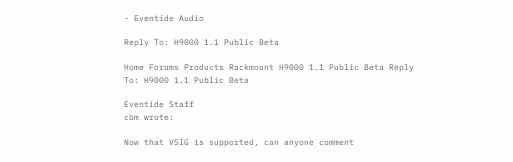- Eventide Audio

Reply To: H9000 1.1 Public Beta

Home Forums Products Rackmount H9000 1.1 Public Beta Reply To: H9000 1.1 Public Beta

Eventide Staff
cbm wrote:

Now that VSIG is supported, can anyone comment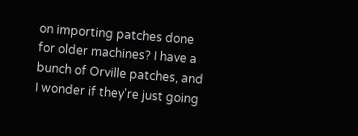on importing patches done for older machines? I have a bunch of Orville patches, and I wonder if they're just going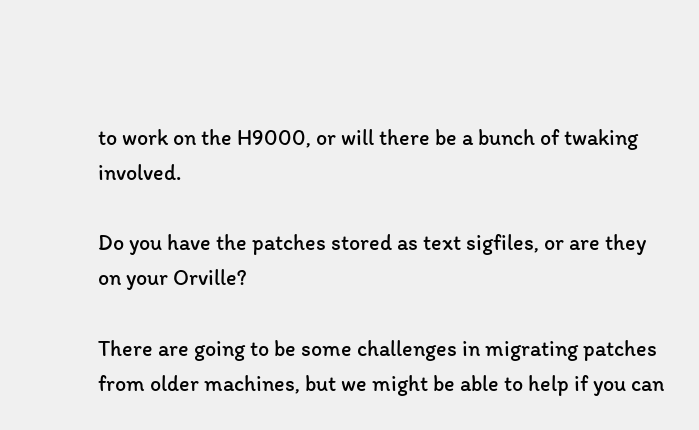to work on the H9000, or will there be a bunch of twaking involved.

Do you have the patches stored as text sigfiles, or are they on your Orville?

There are going to be some challenges in migrating patches from older machines, but we might be able to help if you can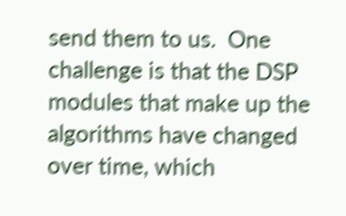send them to us.  One challenge is that the DSP modules that make up the algorithms have changed over time, which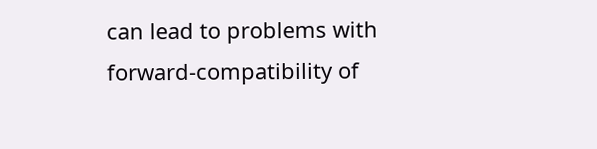can lead to problems with forward-compatibility of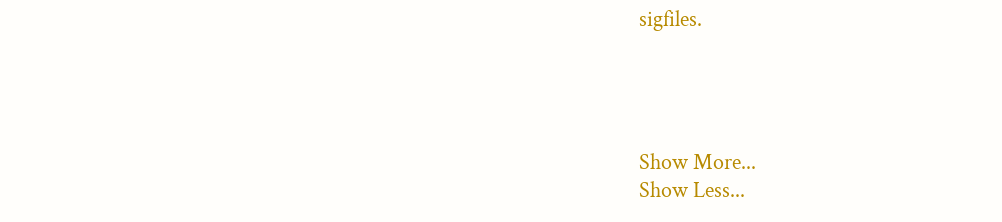sigfiles.




Show More...
Show Less...